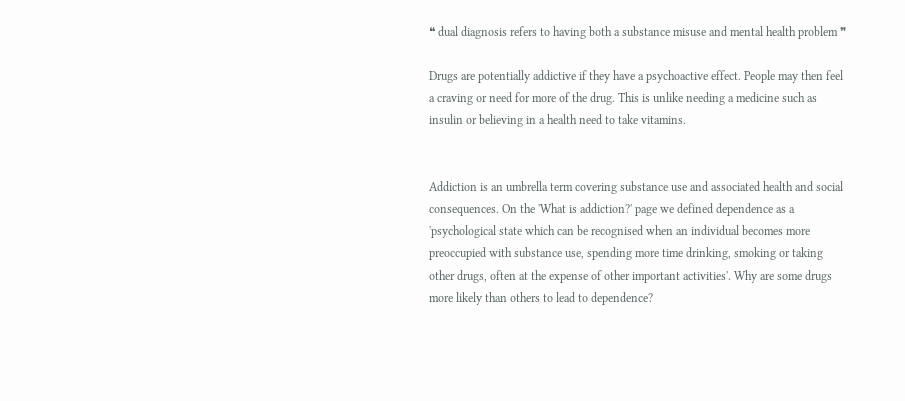❝ dual diagnosis refers to having both a substance misuse and mental health problem ❞

Drugs are potentially addictive if they have a psychoactive effect. People may then feel a craving or need for more of the drug. This is unlike needing a medicine such as insulin or believing in a health need to take vitamins.


Addiction is an umbrella term covering substance use and associated health and social consequences. On the 'What is addiction?' page we defined dependence as a 'psychological state which can be recognised when an individual becomes more preoccupied with substance use, spending more time drinking, smoking or taking other drugs, often at the expense of other important activities'. Why are some drugs more likely than others to lead to dependence?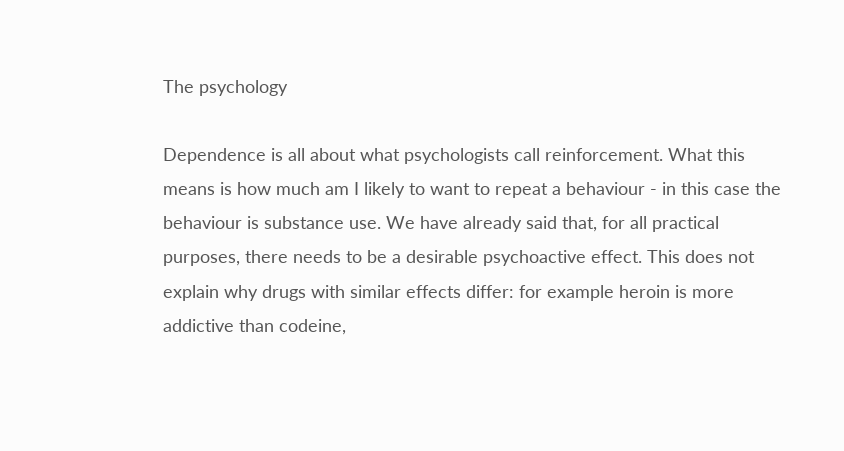The psychology

Dependence is all about what psychologists call reinforcement. What this means is how much am I likely to want to repeat a behaviour - in this case the behaviour is substance use. We have already said that, for all practical purposes, there needs to be a desirable psychoactive effect. This does not explain why drugs with similar effects differ: for example heroin is more addictive than codeine,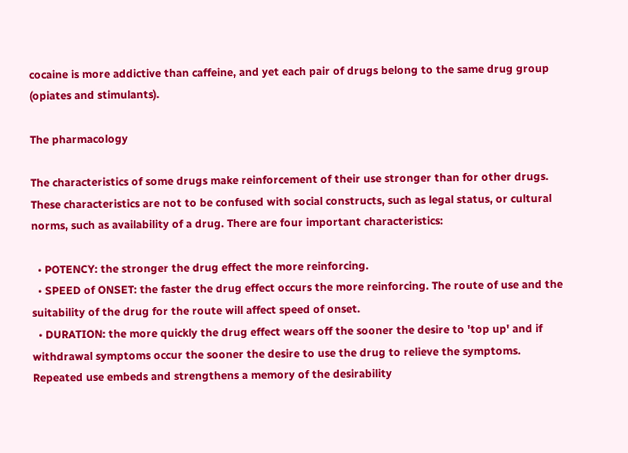cocaine is more addictive than caffeine, and yet each pair of drugs belong to the same drug group (opiates and stimulants).

The pharmacology

The characteristics of some drugs make reinforcement of their use stronger than for other drugs. These characteristics are not to be confused with social constructs, such as legal status, or cultural norms, such as availability of a drug. There are four important characteristics:

  • POTENCY: the stronger the drug effect the more reinforcing.
  • SPEED of ONSET: the faster the drug effect occurs the more reinforcing. The route of use and the suitability of the drug for the route will affect speed of onset.
  • DURATION: the more quickly the drug effect wears off the sooner the desire to 'top up' and if withdrawal symptoms occur the sooner the desire to use the drug to relieve the symptoms. Repeated use embeds and strengthens a memory of the desirability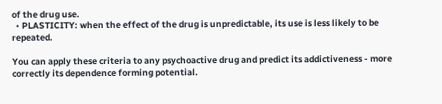of the drug use.
  • PLASTICITY: when the effect of the drug is unpredictable, its use is less likely to be repeated.

You can apply these criteria to any psychoactive drug and predict its addictiveness - more correctly its dependence forming potential.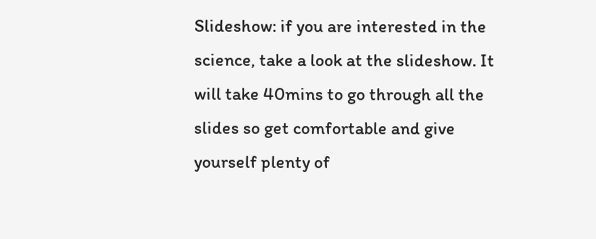Slideshow: if you are interested in the science, take a look at the slideshow. It will take 40mins to go through all the slides so get comfortable and give yourself plenty of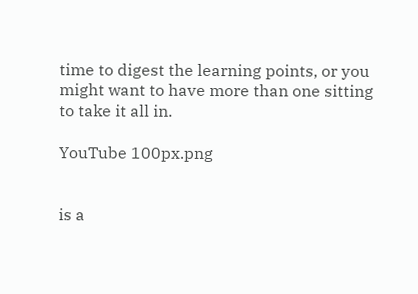time to digest the learning points, or you might want to have more than one sitting to take it all in.

YouTube 100px.png


is a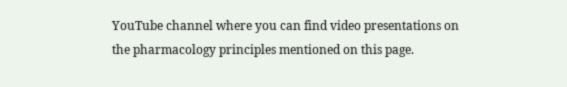YouTube channel where you can find video presentations on the pharmacology principles mentioned on this page.